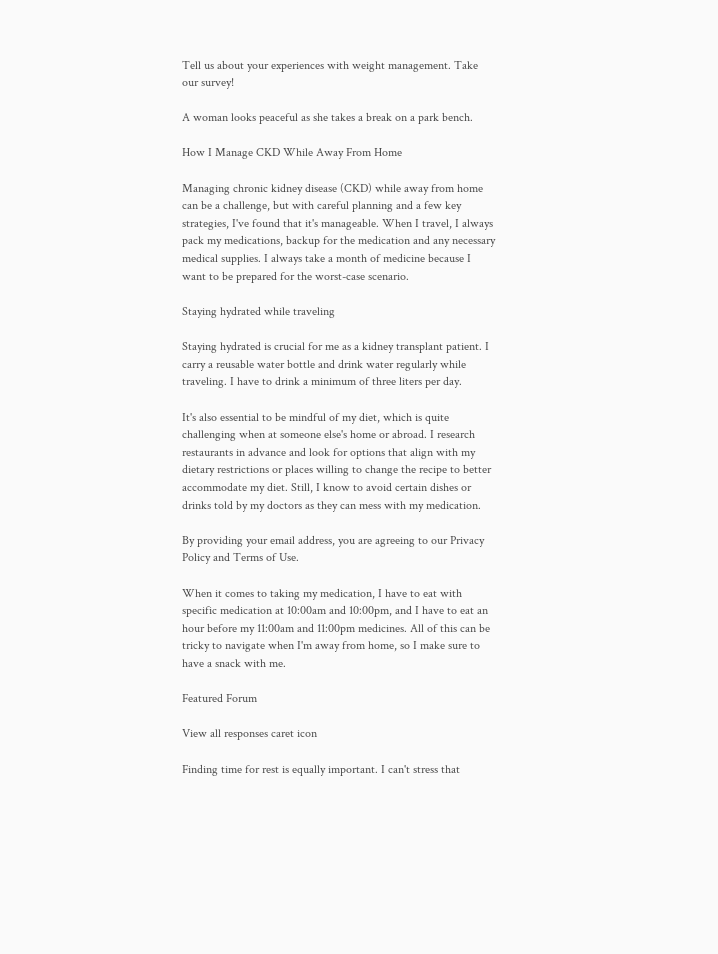Tell us about your experiences with weight management. Take our survey!

A woman looks peaceful as she takes a break on a park bench.

How I Manage CKD While Away From Home

Managing chronic kidney disease (CKD) while away from home can be a challenge, but with careful planning and a few key strategies, I've found that it's manageable. When I travel, I always pack my medications, backup for the medication and any necessary medical supplies. I always take a month of medicine because I want to be prepared for the worst-case scenario.

Staying hydrated while traveling

Staying hydrated is crucial for me as a kidney transplant patient. I carry a reusable water bottle and drink water regularly while traveling. I have to drink a minimum of three liters per day.

It's also essential to be mindful of my diet, which is quite challenging when at someone else's home or abroad. I research restaurants in advance and look for options that align with my dietary restrictions or places willing to change the recipe to better accommodate my diet. Still, I know to avoid certain dishes or drinks told by my doctors as they can mess with my medication.

By providing your email address, you are agreeing to our Privacy Policy and Terms of Use.

When it comes to taking my medication, I have to eat with specific medication at 10:00am and 10:00pm, and I have to eat an hour before my 11:00am and 11:00pm medicines. All of this can be tricky to navigate when I'm away from home, so I make sure to have a snack with me.

Featured Forum

View all responses caret icon

Finding time for rest is equally important. I can't stress that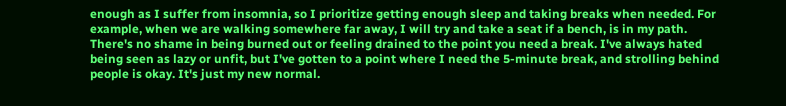enough as I suffer from insomnia, so I prioritize getting enough sleep and taking breaks when needed. For example, when we are walking somewhere far away, I will try and take a seat if a bench, is in my path. There's no shame in being burned out or feeling drained to the point you need a break. I've always hated being seen as lazy or unfit, but I've gotten to a point where I need the 5-minute break, and strolling behind people is okay. It's just my new normal.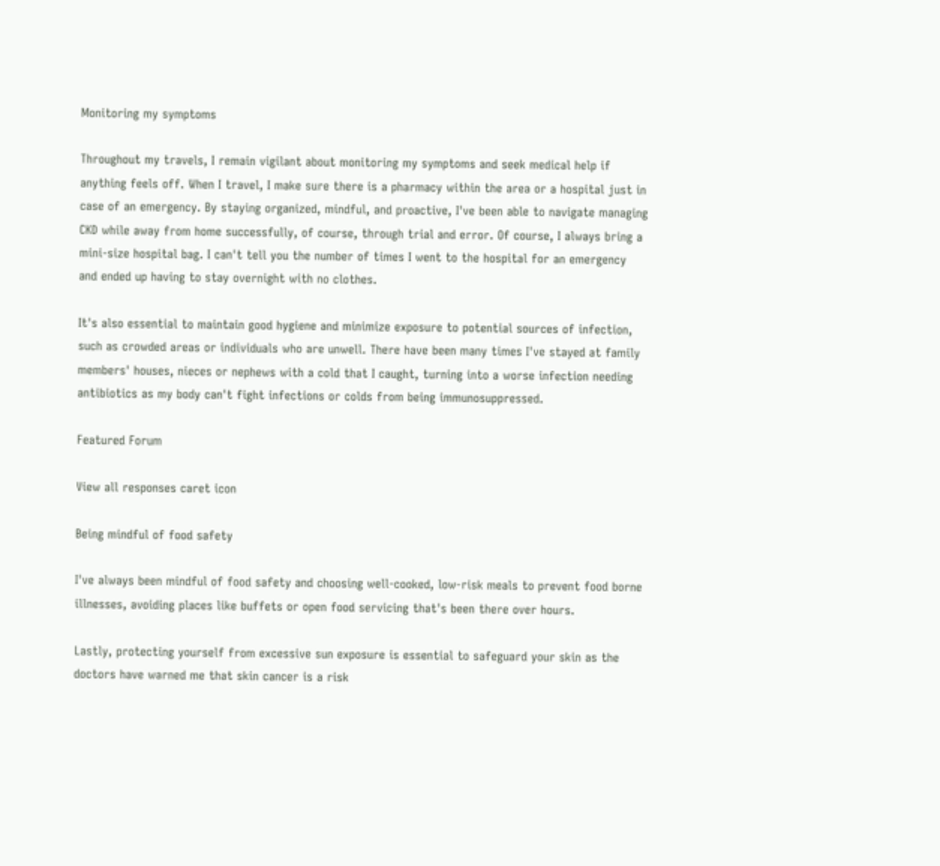Monitoring my symptoms

Throughout my travels, I remain vigilant about monitoring my symptoms and seek medical help if anything feels off. When I travel, I make sure there is a pharmacy within the area or a hospital just in case of an emergency. By staying organized, mindful, and proactive, I've been able to navigate managing CKD while away from home successfully, of course, through trial and error. Of course, I always bring a mini-size hospital bag. I can't tell you the number of times I went to the hospital for an emergency and ended up having to stay overnight with no clothes.

It's also essential to maintain good hygiene and minimize exposure to potential sources of infection, such as crowded areas or individuals who are unwell. There have been many times I've stayed at family members' houses, nieces or nephews with a cold that I caught, turning into a worse infection needing antibiotics as my body can't fight infections or colds from being immunosuppressed.

Featured Forum

View all responses caret icon

Being mindful of food safety

I've always been mindful of food safety and choosing well-cooked, low-risk meals to prevent food borne illnesses, avoiding places like buffets or open food servicing that's been there over hours.

Lastly, protecting yourself from excessive sun exposure is essential to safeguard your skin as the doctors have warned me that skin cancer is a risk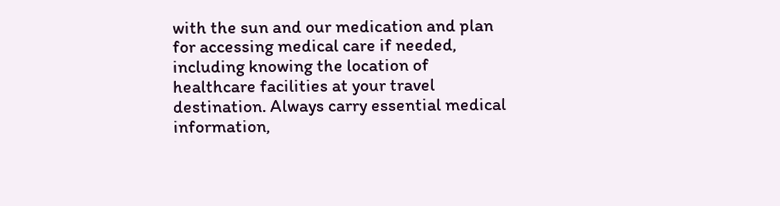with the sun and our medication and plan for accessing medical care if needed, including knowing the location of healthcare facilities at your travel destination. Always carry essential medical information,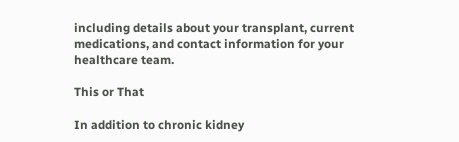including details about your transplant, current medications, and contact information for your healthcare team.

This or That

In addition to chronic kidney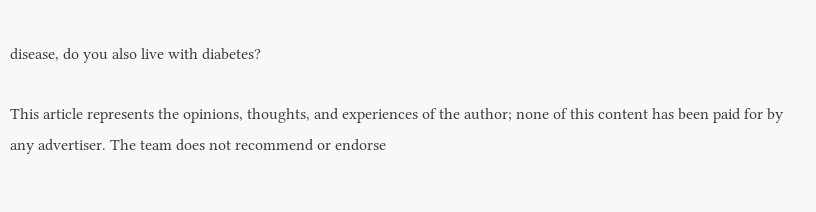disease, do you also live with diabetes?

This article represents the opinions, thoughts, and experiences of the author; none of this content has been paid for by any advertiser. The team does not recommend or endorse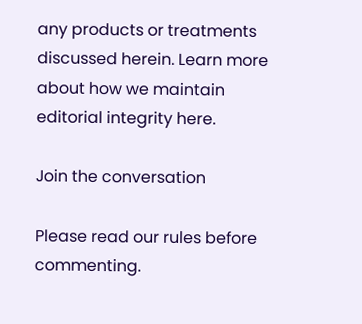any products or treatments discussed herein. Learn more about how we maintain editorial integrity here.

Join the conversation

Please read our rules before commenting.